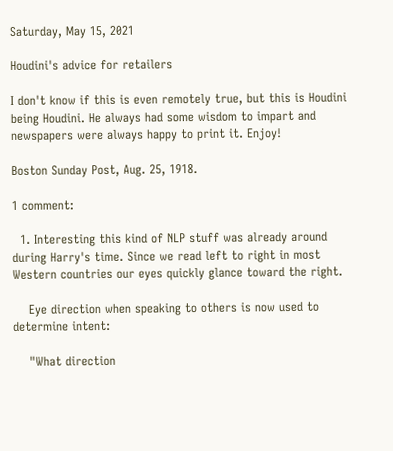Saturday, May 15, 2021

Houdini's advice for retailers

I don't know if this is even remotely true, but this is Houdini being Houdini. He always had some wisdom to impart and newspapers were always happy to print it. Enjoy!

Boston Sunday Post, Aug. 25, 1918.

1 comment:

  1. Interesting this kind of NLP stuff was already around during Harry's time. Since we read left to right in most Western countries our eyes quickly glance toward the right.

    Eye direction when speaking to others is now used to determine intent:

    "What direction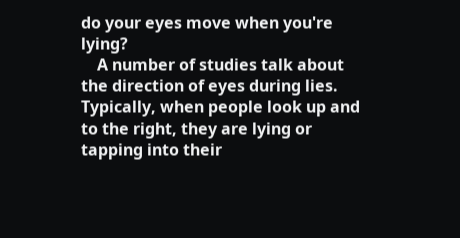do your eyes move when you're lying?
    A number of studies talk about the direction of eyes during lies. Typically, when people look up and to the right, they are lying or tapping into their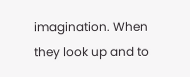imagination. When they look up and to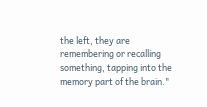the left, they are remembering or recalling something, tapping into the memory part of the brain."